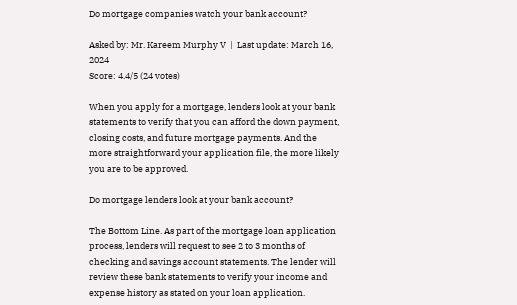Do mortgage companies watch your bank account?

Asked by: Mr. Kareem Murphy V  |  Last update: March 16, 2024
Score: 4.4/5 (24 votes)

When you apply for a mortgage, lenders look at your bank statements to verify that you can afford the down payment, closing costs, and future mortgage payments. And the more straightforward your application file, the more likely you are to be approved.

Do mortgage lenders look at your bank account?

The Bottom Line. As part of the mortgage loan application process, lenders will request to see 2 to 3 months of checking and savings account statements. The lender will review these bank statements to verify your income and expense history as stated on your loan application.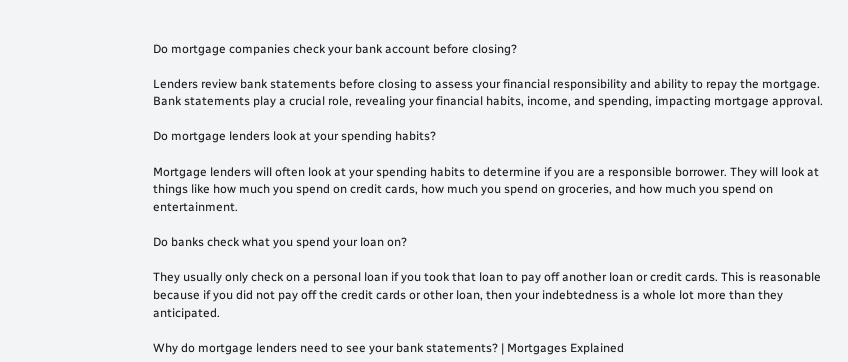Do mortgage companies check your bank account before closing?

Lenders review bank statements before closing to assess your financial responsibility and ability to repay the mortgage. Bank statements play a crucial role, revealing your financial habits, income, and spending, impacting mortgage approval.

Do mortgage lenders look at your spending habits?

Mortgage lenders will often look at your spending habits to determine if you are a responsible borrower. They will look at things like how much you spend on credit cards, how much you spend on groceries, and how much you spend on entertainment.

Do banks check what you spend your loan on?

They usually only check on a personal loan if you took that loan to pay off another loan or credit cards. This is reasonable because if you did not pay off the credit cards or other loan, then your indebtedness is a whole lot more than they anticipated.

Why do mortgage lenders need to see your bank statements? | Mortgages Explained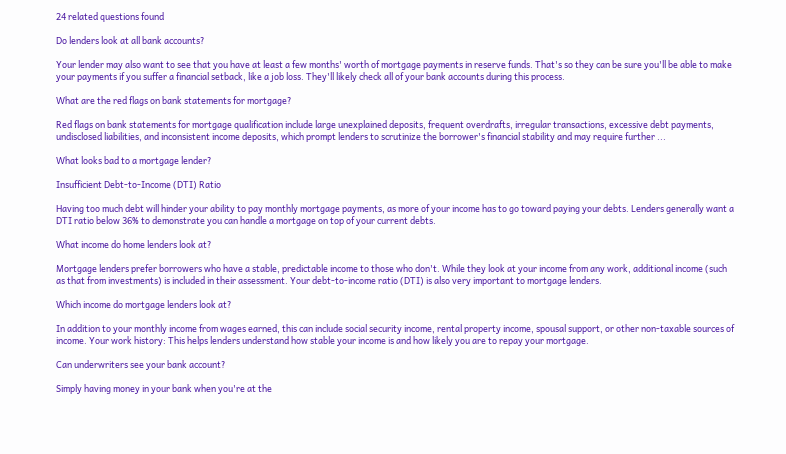24 related questions found

Do lenders look at all bank accounts?

Your lender may also want to see that you have at least a few months' worth of mortgage payments in reserve funds. That's so they can be sure you'll be able to make your payments if you suffer a financial setback, like a job loss. They'll likely check all of your bank accounts during this process.

What are the red flags on bank statements for mortgage?

Red flags on bank statements for mortgage qualification include large unexplained deposits, frequent overdrafts, irregular transactions, excessive debt payments, undisclosed liabilities, and inconsistent income deposits, which prompt lenders to scrutinize the borrower's financial stability and may require further ...

What looks bad to a mortgage lender?

Insufficient Debt-to-Income (DTI) Ratio

Having too much debt will hinder your ability to pay monthly mortgage payments, as more of your income has to go toward paying your debts. Lenders generally want a DTI ratio below 36% to demonstrate you can handle a mortgage on top of your current debts.

What income do home lenders look at?

Mortgage lenders prefer borrowers who have a stable, predictable income to those who don't. While they look at your income from any work, additional income (such as that from investments) is included in their assessment. Your debt-to-income ratio (DTI) is also very important to mortgage lenders.

Which income do mortgage lenders look at?

In addition to your monthly income from wages earned, this can include social security income, rental property income, spousal support, or other non-taxable sources of income. Your work history: This helps lenders understand how stable your income is and how likely you are to repay your mortgage.

Can underwriters see your bank account?

Simply having money in your bank when you're at the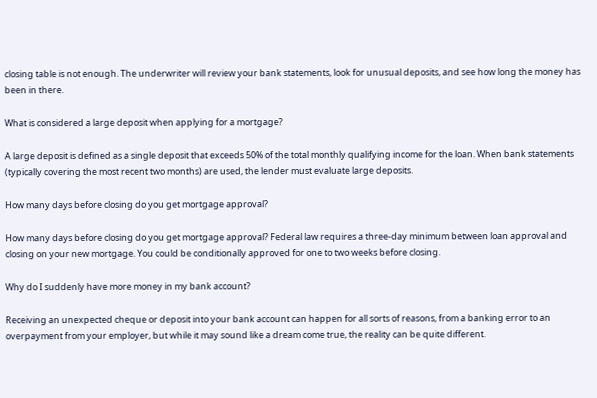closing table is not enough. The underwriter will review your bank statements, look for unusual deposits, and see how long the money has been in there.

What is considered a large deposit when applying for a mortgage?

A large deposit is defined as a single deposit that exceeds 50% of the total monthly qualifying income for the loan. When bank statements (typically covering the most recent two months) are used, the lender must evaluate large deposits.

How many days before closing do you get mortgage approval?

How many days before closing do you get mortgage approval? Federal law requires a three-day minimum between loan approval and closing on your new mortgage. You could be conditionally approved for one to two weeks before closing.

Why do I suddenly have more money in my bank account?

Receiving an unexpected cheque or deposit into your bank account can happen for all sorts of reasons, from a banking error to an overpayment from your employer, but while it may sound like a dream come true, the reality can be quite different.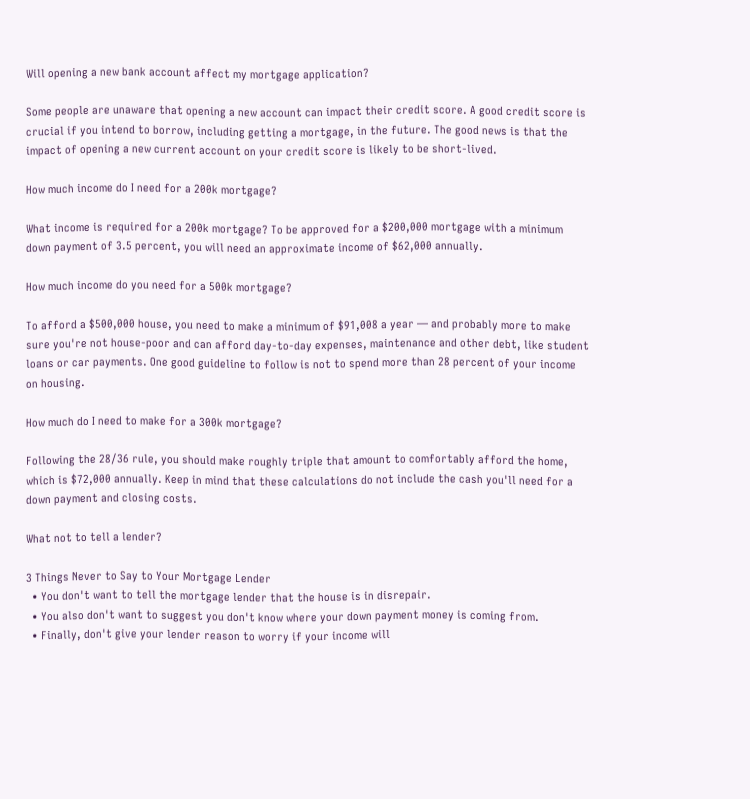Will opening a new bank account affect my mortgage application?

Some people are unaware that opening a new account can impact their credit score. A good credit score is crucial if you intend to borrow, including getting a mortgage, in the future. The good news is that the impact of opening a new current account on your credit score is likely to be short-lived.

How much income do I need for a 200k mortgage?

What income is required for a 200k mortgage? To be approved for a $200,000 mortgage with a minimum down payment of 3.5 percent, you will need an approximate income of $62,000 annually.

How much income do you need for a 500k mortgage?

To afford a $500,000 house, you need to make a minimum of $91,008 a year — and probably more to make sure you're not house-poor and can afford day-to-day expenses, maintenance and other debt, like student loans or car payments. One good guideline to follow is not to spend more than 28 percent of your income on housing.

How much do I need to make for a 300k mortgage?

Following the 28/36 rule, you should make roughly triple that amount to comfortably afford the home, which is $72,000 annually. Keep in mind that these calculations do not include the cash you'll need for a down payment and closing costs.

What not to tell a lender?

3 Things Never to Say to Your Mortgage Lender
  • You don't want to tell the mortgage lender that the house is in disrepair.
  • You also don't want to suggest you don't know where your down payment money is coming from.
  • Finally, don't give your lender reason to worry if your income will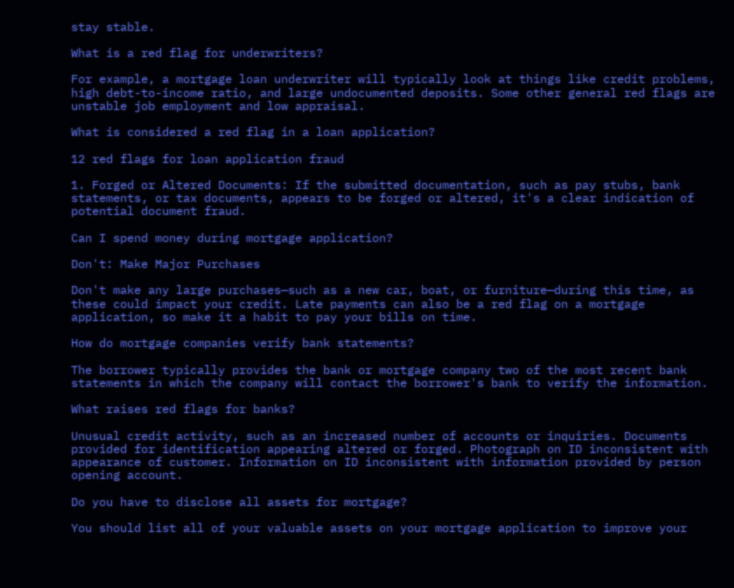stay stable.

What is a red flag for underwriters?

For example, a mortgage loan underwriter will typically look at things like credit problems, high debt-to-income ratio, and large undocumented deposits. Some other general red flags are unstable job employment and low appraisal.

What is considered a red flag in a loan application?

12 red flags for loan application fraud

1. Forged or Altered Documents: If the submitted documentation, such as pay stubs, bank statements, or tax documents, appears to be forged or altered, it's a clear indication of potential document fraud.

Can I spend money during mortgage application?

Don't: Make Major Purchases

Don't make any large purchases—such as a new car, boat, or furniture—during this time, as these could impact your credit. Late payments can also be a red flag on a mortgage application, so make it a habit to pay your bills on time.

How do mortgage companies verify bank statements?

The borrower typically provides the bank or mortgage company two of the most recent bank statements in which the company will contact the borrower's bank to verify the information.

What raises red flags for banks?

Unusual credit activity, such as an increased number of accounts or inquiries. Documents provided for identification appearing altered or forged. Photograph on ID inconsistent with appearance of customer. Information on ID inconsistent with information provided by person opening account.

Do you have to disclose all assets for mortgage?

You should list all of your valuable assets on your mortgage application to improve your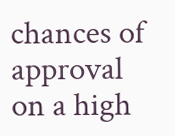chances of approval on a high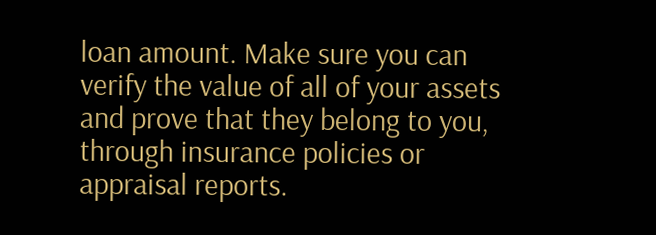loan amount. Make sure you can verify the value of all of your assets and prove that they belong to you, through insurance policies or appraisal reports.